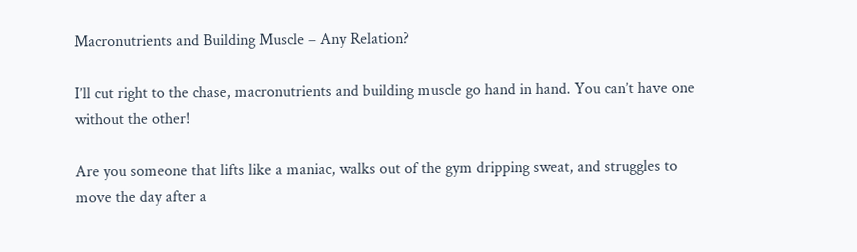Macronutrients and Building Muscle – Any Relation?

I’ll cut right to the chase, macronutrients and building muscle go hand in hand. You can’t have one without the other!

Are you someone that lifts like a maniac, walks out of the gym dripping sweat, and struggles to move the day after a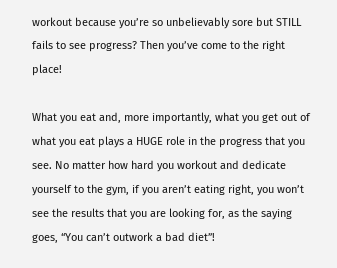workout because you’re so unbelievably sore but STILL fails to see progress? Then you’ve come to the right place!

What you eat and, more importantly, what you get out of what you eat plays a HUGE role in the progress that you see. No matter how hard you workout and dedicate yourself to the gym, if you aren’t eating right, you won’t see the results that you are looking for, as the saying goes, “You can’t outwork a bad diet”!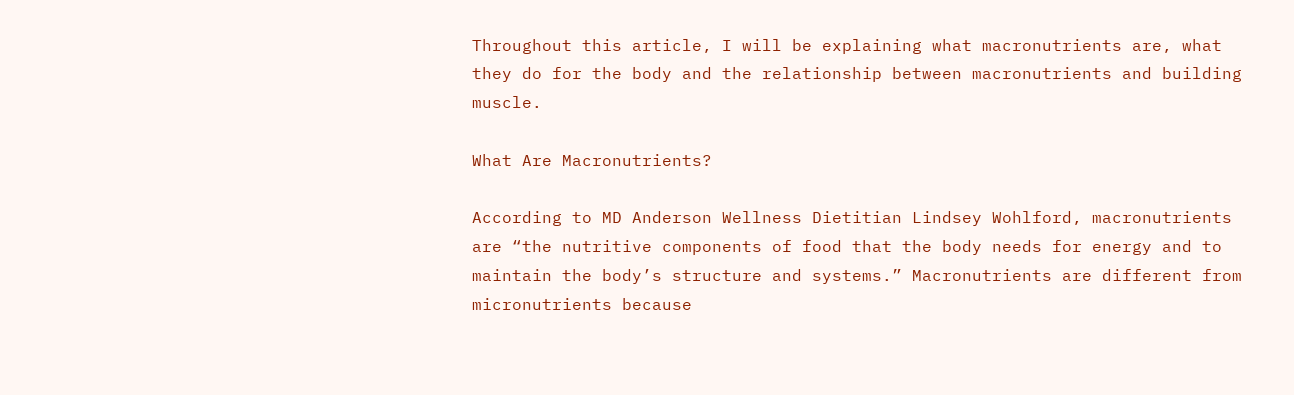Throughout this article, I will be explaining what macronutrients are, what they do for the body and the relationship between macronutrients and building muscle.

What Are Macronutrients?

According to MD Anderson Wellness Dietitian Lindsey Wohlford, macronutrients are “the nutritive components of food that the body needs for energy and to maintain the body’s structure and systems.” Macronutrients are different from micronutrients because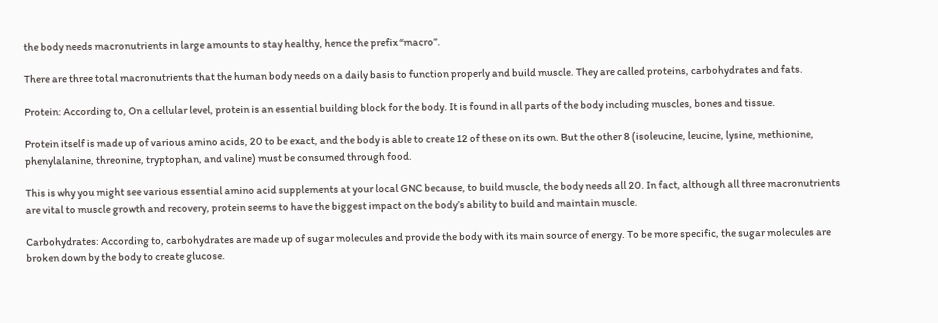the body needs macronutrients in large amounts to stay healthy, hence the prefix “macro”.

There are three total macronutrients that the human body needs on a daily basis to function properly and build muscle. They are called proteins, carbohydrates and fats.

Protein: According to, On a cellular level, protein is an essential building block for the body. It is found in all parts of the body including muscles, bones and tissue.

Protein itself is made up of various amino acids, 20 to be exact, and the body is able to create 12 of these on its own. But the other 8 (isoleucine, leucine, lysine, methionine, phenylalanine, threonine, tryptophan, and valine) must be consumed through food.

This is why you might see various essential amino acid supplements at your local GNC because, to build muscle, the body needs all 20. In fact, although all three macronutrients are vital to muscle growth and recovery, protein seems to have the biggest impact on the body’s ability to build and maintain muscle.

Carbohydrates: According to, carbohydrates are made up of sugar molecules and provide the body with its main source of energy. To be more specific, the sugar molecules are broken down by the body to create glucose.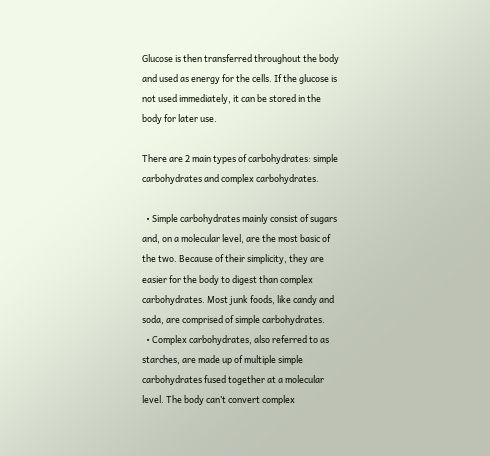Glucose is then transferred throughout the body and used as energy for the cells. If the glucose is not used immediately, it can be stored in the body for later use.

There are 2 main types of carbohydrates: simple carbohydrates and complex carbohydrates.

  • Simple carbohydrates mainly consist of sugars and, on a molecular level, are the most basic of the two. Because of their simplicity, they are easier for the body to digest than complex carbohydrates. Most junk foods, like candy and soda, are comprised of simple carbohydrates.
  • Complex carbohydrates, also referred to as starches, are made up of multiple simple carbohydrates fused together at a molecular level. The body can’t convert complex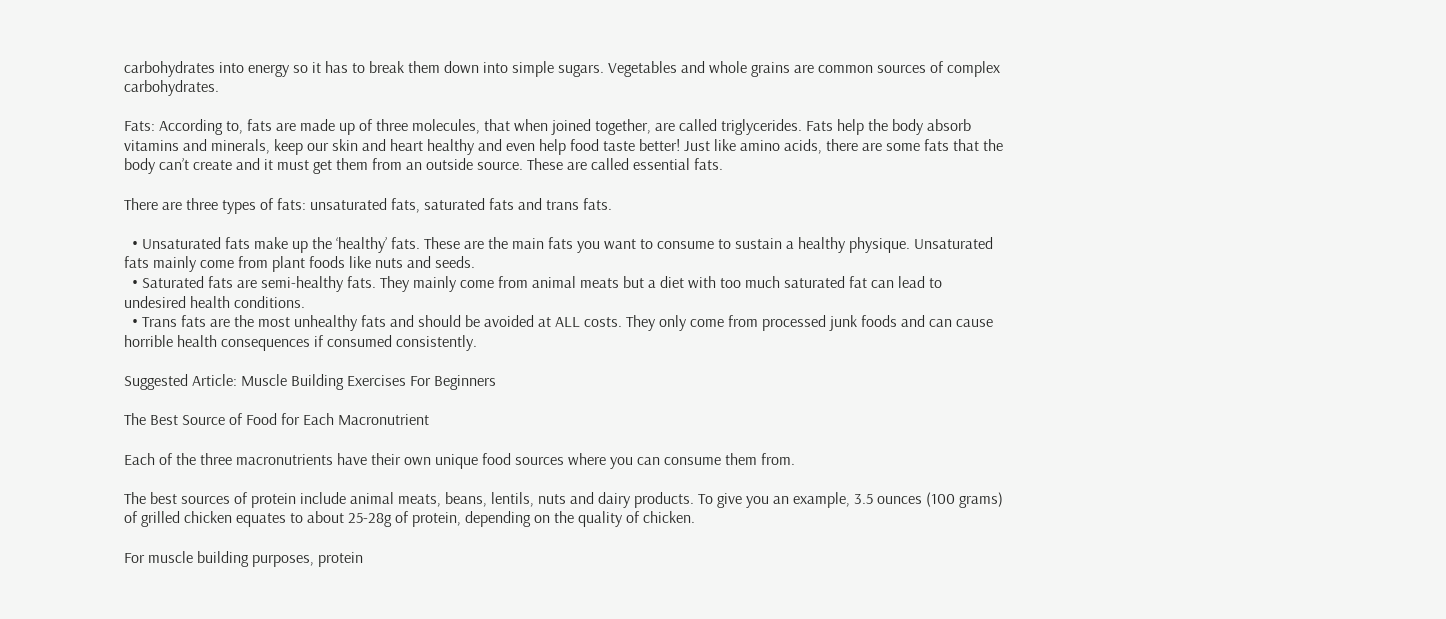carbohydrates into energy so it has to break them down into simple sugars. Vegetables and whole grains are common sources of complex carbohydrates.

Fats: According to, fats are made up of three molecules, that when joined together, are called triglycerides. Fats help the body absorb vitamins and minerals, keep our skin and heart healthy and even help food taste better! Just like amino acids, there are some fats that the body can’t create and it must get them from an outside source. These are called essential fats.

There are three types of fats: unsaturated fats, saturated fats and trans fats.

  • Unsaturated fats make up the ‘healthy’ fats. These are the main fats you want to consume to sustain a healthy physique. Unsaturated fats mainly come from plant foods like nuts and seeds.
  • Saturated fats are semi-healthy fats. They mainly come from animal meats but a diet with too much saturated fat can lead to undesired health conditions.
  • Trans fats are the most unhealthy fats and should be avoided at ALL costs. They only come from processed junk foods and can cause horrible health consequences if consumed consistently.

Suggested Article: Muscle Building Exercises For Beginners

The Best Source of Food for Each Macronutrient

Each of the three macronutrients have their own unique food sources where you can consume them from.

The best sources of protein include animal meats, beans, lentils, nuts and dairy products. To give you an example, 3.5 ounces (100 grams) of grilled chicken equates to about 25-28g of protein, depending on the quality of chicken.

For muscle building purposes, protein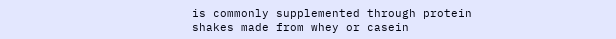is commonly supplemented through protein shakes made from whey or casein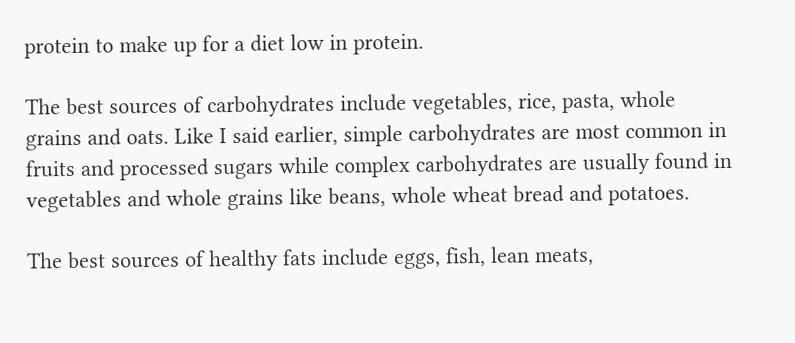protein to make up for a diet low in protein.

The best sources of carbohydrates include vegetables, rice, pasta, whole grains and oats. Like I said earlier, simple carbohydrates are most common in fruits and processed sugars while complex carbohydrates are usually found in vegetables and whole grains like beans, whole wheat bread and potatoes.

The best sources of healthy fats include eggs, fish, lean meats,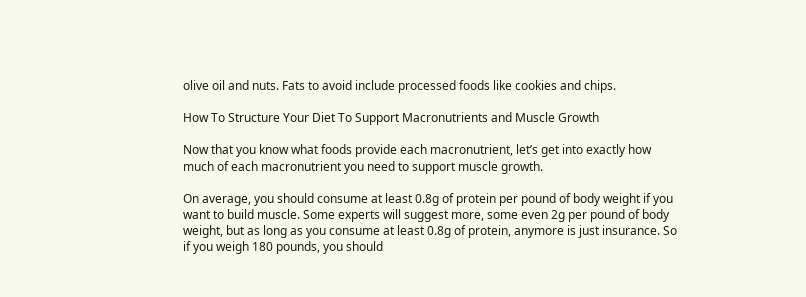olive oil and nuts. Fats to avoid include processed foods like cookies and chips.

How To Structure Your Diet To Support Macronutrients and Muscle Growth

Now that you know what foods provide each macronutrient, let’s get into exactly how much of each macronutrient you need to support muscle growth.

On average, you should consume at least 0.8g of protein per pound of body weight if you want to build muscle. Some experts will suggest more, some even 2g per pound of body weight, but as long as you consume at least 0.8g of protein, anymore is just insurance. So if you weigh 180 pounds, you should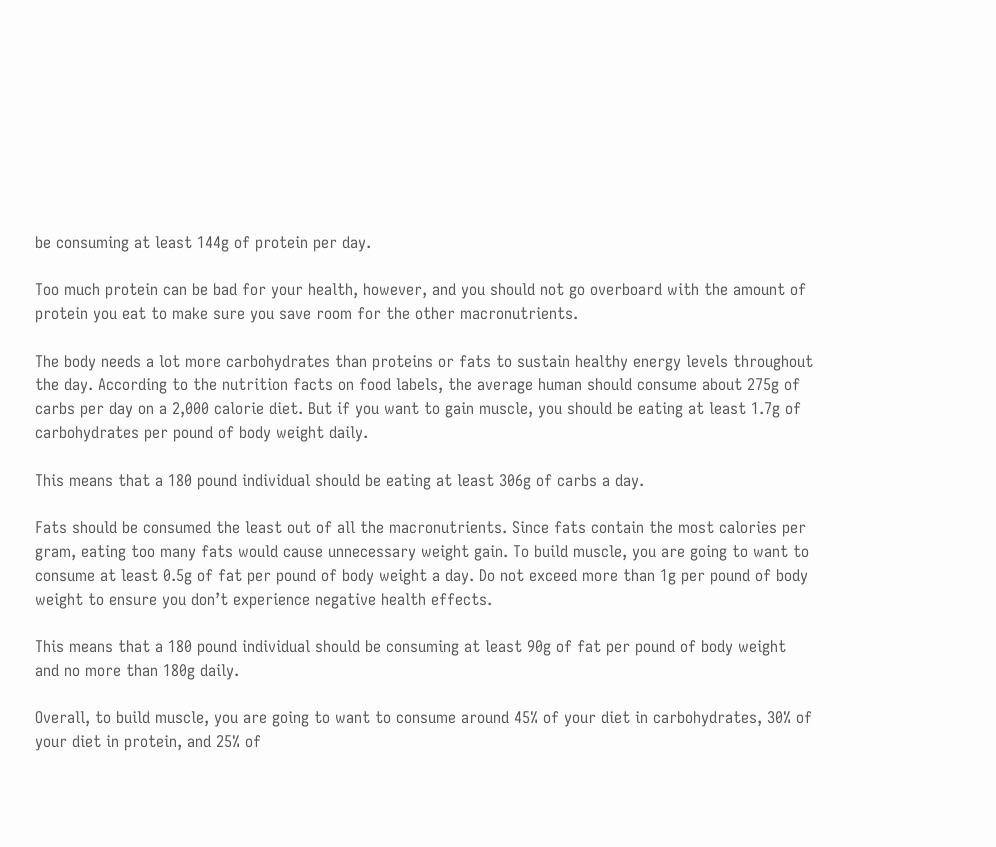be consuming at least 144g of protein per day.

Too much protein can be bad for your health, however, and you should not go overboard with the amount of protein you eat to make sure you save room for the other macronutrients.

The body needs a lot more carbohydrates than proteins or fats to sustain healthy energy levels throughout the day. According to the nutrition facts on food labels, the average human should consume about 275g of carbs per day on a 2,000 calorie diet. But if you want to gain muscle, you should be eating at least 1.7g of carbohydrates per pound of body weight daily.

This means that a 180 pound individual should be eating at least 306g of carbs a day.

Fats should be consumed the least out of all the macronutrients. Since fats contain the most calories per gram, eating too many fats would cause unnecessary weight gain. To build muscle, you are going to want to consume at least 0.5g of fat per pound of body weight a day. Do not exceed more than 1g per pound of body weight to ensure you don’t experience negative health effects.

This means that a 180 pound individual should be consuming at least 90g of fat per pound of body weight and no more than 180g daily.

Overall, to build muscle, you are going to want to consume around 45% of your diet in carbohydrates, 30% of your diet in protein, and 25% of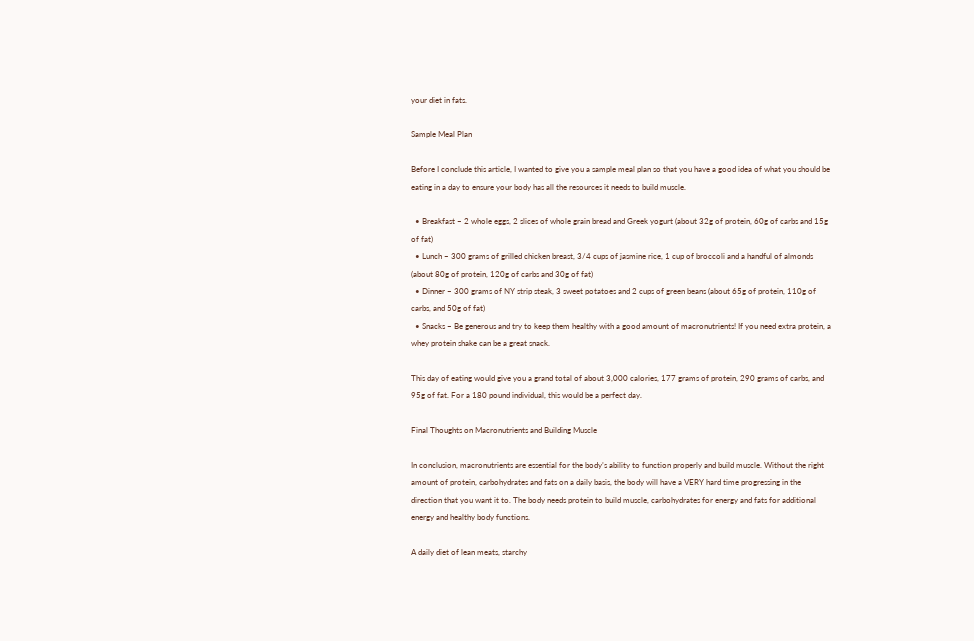your diet in fats.

Sample Meal Plan

Before I conclude this article, I wanted to give you a sample meal plan so that you have a good idea of what you should be eating in a day to ensure your body has all the resources it needs to build muscle.

  • Breakfast – 2 whole eggs, 2 slices of whole grain bread and Greek yogurt (about 32g of protein, 60g of carbs and 15g of fat)
  • Lunch – 300 grams of grilled chicken breast, 3/4 cups of jasmine rice, 1 cup of broccoli and a handful of almonds (about 80g of protein, 120g of carbs and 30g of fat)
  • Dinner – 300 grams of NY strip steak, 3 sweet potatoes and 2 cups of green beans (about 65g of protein, 110g of carbs, and 50g of fat)
  • Snacks – Be generous and try to keep them healthy with a good amount of macronutrients! If you need extra protein, a whey protein shake can be a great snack.

This day of eating would give you a grand total of about 3,000 calories, 177 grams of protein, 290 grams of carbs, and 95g of fat. For a 180 pound individual, this would be a perfect day.

Final Thoughts on Macronutrients and Building Muscle

In conclusion, macronutrients are essential for the body’s ability to function properly and build muscle. Without the right amount of protein, carbohydrates and fats on a daily basis, the body will have a VERY hard time progressing in the direction that you want it to. The body needs protein to build muscle, carbohydrates for energy and fats for additional energy and healthy body functions.

A daily diet of lean meats, starchy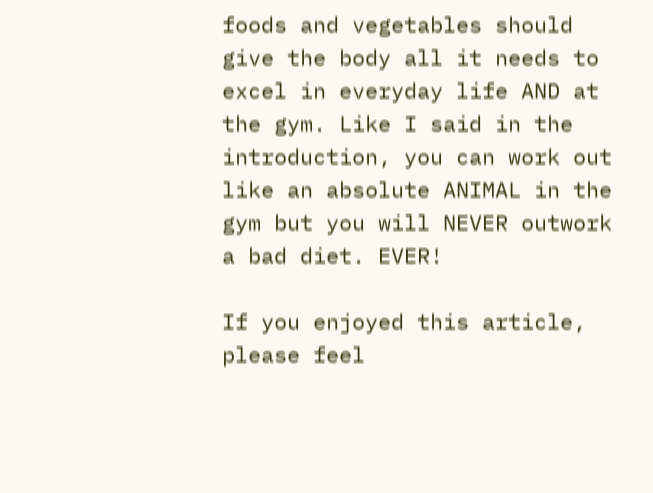foods and vegetables should give the body all it needs to excel in everyday life AND at the gym. Like I said in the introduction, you can work out like an absolute ANIMAL in the gym but you will NEVER outwork a bad diet. EVER!

If you enjoyed this article, please feel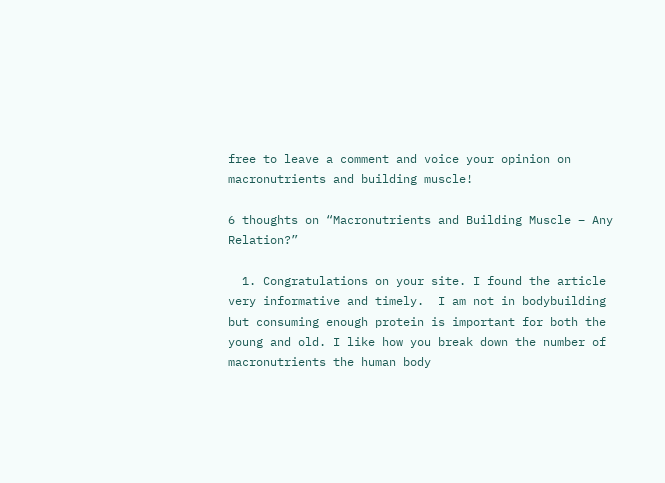free to leave a comment and voice your opinion on macronutrients and building muscle!

6 thoughts on “Macronutrients and Building Muscle – Any Relation?”

  1. Congratulations on your site. I found the article very informative and timely.  I am not in bodybuilding but consuming enough protein is important for both the young and old. I like how you break down the number of macronutrients the human body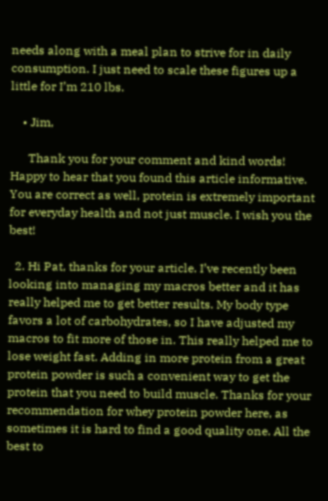needs along with a meal plan to strive for in daily consumption. I just need to scale these figures up a little for I’m 210 lbs.

    • Jim,

      Thank you for your comment and kind words! Happy to hear that you found this article informative. You are correct as well, protein is extremely important for everyday health and not just muscle. I wish you the best!

  2. Hi Pat, thanks for your article. I’ve recently been looking into managing my macros better and it has really helped me to get better results. My body type favors a lot of carbohydrates, so I have adjusted my macros to fit more of those in. This really helped me to lose weight fast. Adding in more protein from a great protein powder is such a convenient way to get the protein that you need to build muscle. Thanks for your recommendation for whey protein powder here, as sometimes it is hard to find a good quality one. All the best to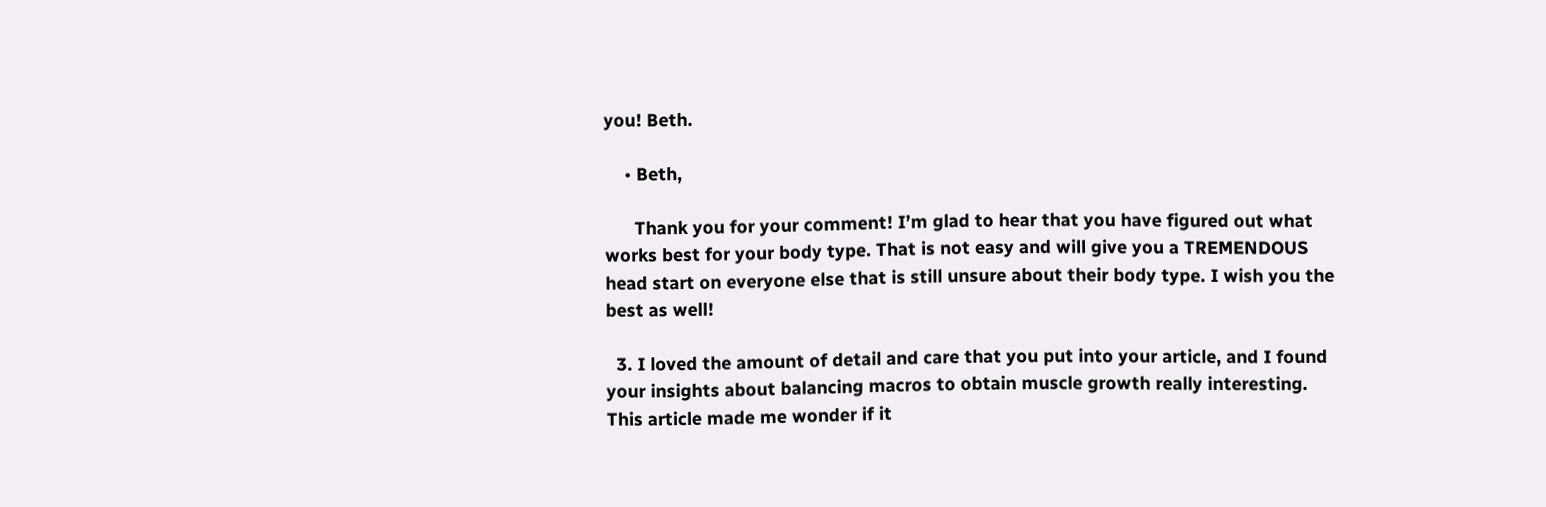you! Beth.

    • Beth,

      Thank you for your comment! I’m glad to hear that you have figured out what works best for your body type. That is not easy and will give you a TREMENDOUS head start on everyone else that is still unsure about their body type. I wish you the best as well!

  3. I loved the amount of detail and care that you put into your article, and I found your insights about balancing macros to obtain muscle growth really interesting. This article made me wonder if it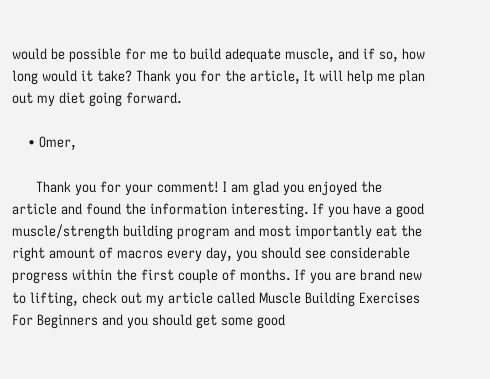would be possible for me to build adequate muscle, and if so, how long would it take? Thank you for the article, It will help me plan out my diet going forward.

    • Omer,

      Thank you for your comment! I am glad you enjoyed the article and found the information interesting. If you have a good muscle/strength building program and most importantly eat the right amount of macros every day, you should see considerable progress within the first couple of months. If you are brand new to lifting, check out my article called Muscle Building Exercises For Beginners and you should get some good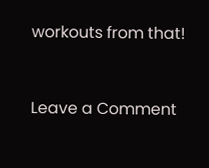workouts from that!


Leave a Comment